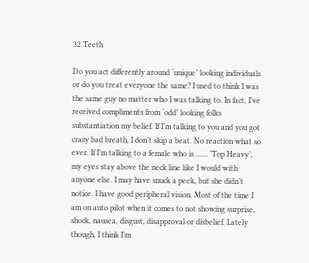32 Teeth

Do you act differently around ‘unique’ looking individuals or do you treat everyone the same? I used to think I was the same guy no matter who I was talking to. In fact, I’ve received compliments from ‘odd’ looking folks substantiation my belief. If I’m talking to you and you got crazy bad breath, I don’t skip a beat. No reaction what so ever. If I’m talking to a female who is …… ‘Top Heavy’, my eyes stay above the neck line like I would with anyone else. I may have snuck a peek, but she didn’t notice. I have good peripheral vision. Most of the time I am on auto pilot when it comes to not showing surprise, shock, nausea, disgust, disapproval or disbelief. Lately though, I think I’m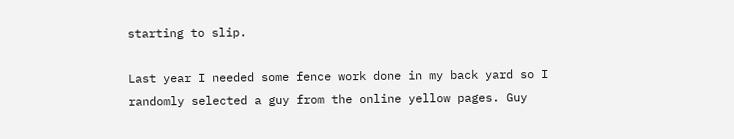starting to slip.

Last year I needed some fence work done in my back yard so I randomly selected a guy from the online yellow pages. Guy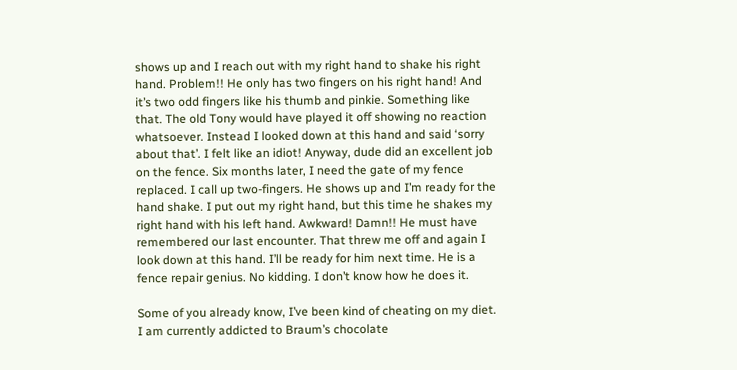shows up and I reach out with my right hand to shake his right hand. Problem!! He only has two fingers on his right hand! And it’s two odd fingers like his thumb and pinkie. Something like that. The old Tony would have played it off showing no reaction whatsoever. Instead I looked down at this hand and said ‘sorry about that’. I felt like an idiot! Anyway, dude did an excellent job on the fence. Six months later, I need the gate of my fence replaced. I call up two-fingers. He shows up and I’m ready for the hand shake. I put out my right hand, but this time he shakes my right hand with his left hand. Awkward! Damn!! He must have remembered our last encounter. That threw me off and again I look down at this hand. I’ll be ready for him next time. He is a fence repair genius. No kidding. I don’t know how he does it.

Some of you already know, I’ve been kind of cheating on my diet. I am currently addicted to Braum’s chocolate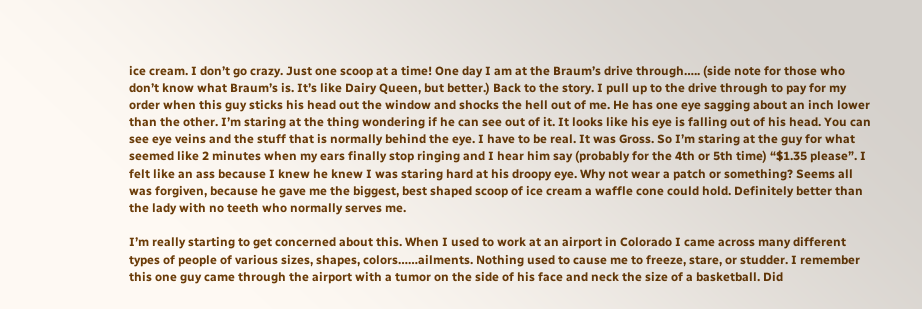ice cream. I don’t go crazy. Just one scoop at a time! One day I am at the Braum’s drive through….. (side note for those who don’t know what Braum’s is. It’s like Dairy Queen, but better.) Back to the story. I pull up to the drive through to pay for my order when this guy sticks his head out the window and shocks the hell out of me. He has one eye sagging about an inch lower than the other. I’m staring at the thing wondering if he can see out of it. It looks like his eye is falling out of his head. You can see eye veins and the stuff that is normally behind the eye. I have to be real. It was Gross. So I’m staring at the guy for what seemed like 2 minutes when my ears finally stop ringing and I hear him say (probably for the 4th or 5th time) “$1.35 please”. I felt like an ass because I knew he knew I was staring hard at his droopy eye. Why not wear a patch or something? Seems all was forgiven, because he gave me the biggest, best shaped scoop of ice cream a waffle cone could hold. Definitely better than the lady with no teeth who normally serves me.

I’m really starting to get concerned about this. When I used to work at an airport in Colorado I came across many different types of people of various sizes, shapes, colors……ailments. Nothing used to cause me to freeze, stare, or studder. I remember this one guy came through the airport with a tumor on the side of his face and neck the size of a basketball. Did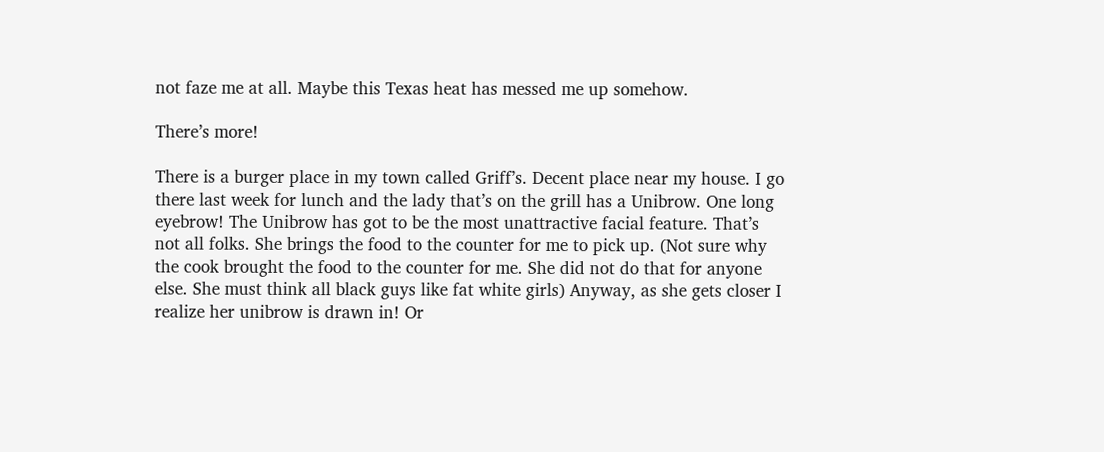not faze me at all. Maybe this Texas heat has messed me up somehow.

There’s more!

There is a burger place in my town called Griff’s. Decent place near my house. I go there last week for lunch and the lady that’s on the grill has a Unibrow. One long eyebrow! The Unibrow has got to be the most unattractive facial feature. That’s not all folks. She brings the food to the counter for me to pick up. (Not sure why the cook brought the food to the counter for me. She did not do that for anyone else. She must think all black guys like fat white girls) Anyway, as she gets closer I realize her unibrow is drawn in! Or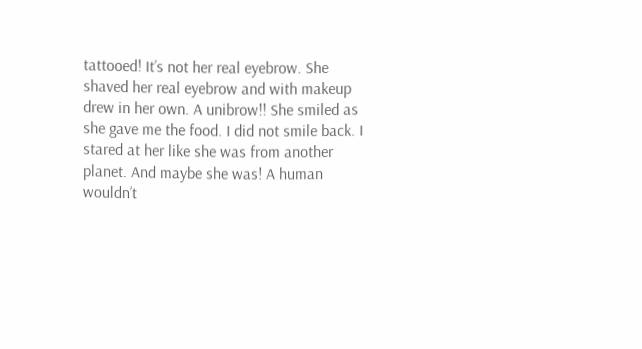tattooed! It’s not her real eyebrow. She shaved her real eyebrow and with makeup drew in her own. A unibrow!! She smiled as she gave me the food. I did not smile back. I stared at her like she was from another planet. And maybe she was! A human wouldn’t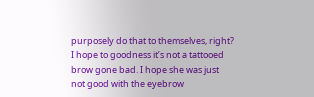purposely do that to themselves, right? I hope to goodness it’s not a tattooed brow gone bad. I hope she was just not good with the eyebrow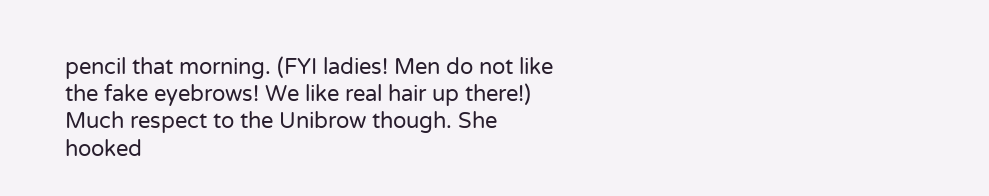pencil that morning. (FYI ladies! Men do not like the fake eyebrows! We like real hair up there!) Much respect to the Unibrow though. She hooked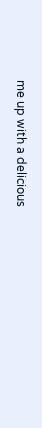me up with a delicious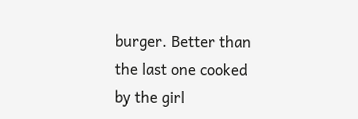burger. Better than the last one cooked by the girl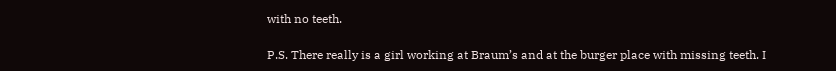with no teeth.

P.S. There really is a girl working at Braum’s and at the burger place with missing teeth. I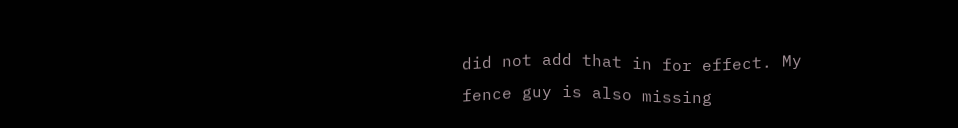did not add that in for effect. My fence guy is also missing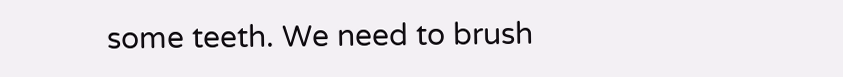some teeth. We need to brush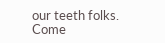our teeth folks. Come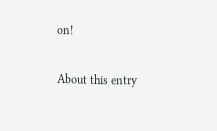on!

About this entry